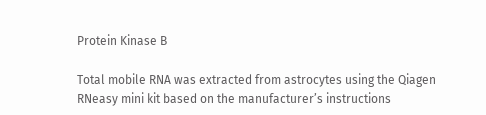Protein Kinase B

Total mobile RNA was extracted from astrocytes using the Qiagen RNeasy mini kit based on the manufacturer’s instructions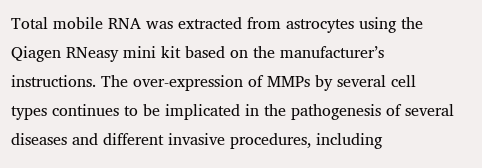Total mobile RNA was extracted from astrocytes using the Qiagen RNeasy mini kit based on the manufacturer’s instructions. The over-expression of MMPs by several cell types continues to be implicated in the pathogenesis of several diseases and different invasive procedures, including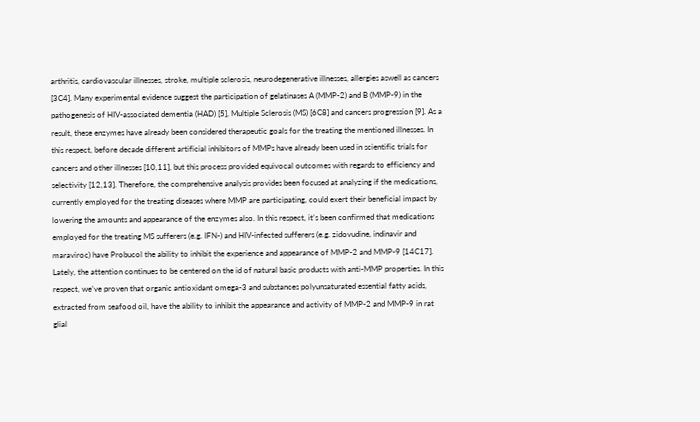arthritis, cardiovascular illnesses, stroke, multiple sclerosis, neurodegenerative illnesses, allergies aswell as cancers [3C4]. Many experimental evidence suggest the participation of gelatinases A (MMP-2) and B (MMP-9) in the pathogenesis of HIV-associated dementia (HAD) [5], Multiple Sclerosis (MS) [6C8] and cancers progression [9]. As a result, these enzymes have already been considered therapeutic goals for the treating the mentioned illnesses. In this respect, before decade different artificial inhibitors of MMPs have already been used in scientific trials for cancers and other illnesses [10,11], but this process provided equivocal outcomes with regards to efficiency and selectivity [12,13]. Therefore, the comprehensive analysis provides been focused at analyzing if the medications, currently employed for the treating diseases where MMP are participating, could exert their beneficial impact by lowering the amounts and appearance of the enzymes also. In this respect, it’s been confirmed that medications employed for the treating MS sufferers (e.g. IFN-) and HIV-infected sufferers (e.g. zidovudine, indinavir and maraviroc) have Probucol the ability to inhibit the experience and appearance of MMP-2 and MMP-9 [14C17]. Lately, the attention continues to be centered on the id of natural basic products with anti-MMP properties. In this respect, we’ve proven that organic antioxidant omega-3 and substances polyunsaturated essential fatty acids, extracted from seafood oil, have the ability to inhibit the appearance and activity of MMP-2 and MMP-9 in rat glial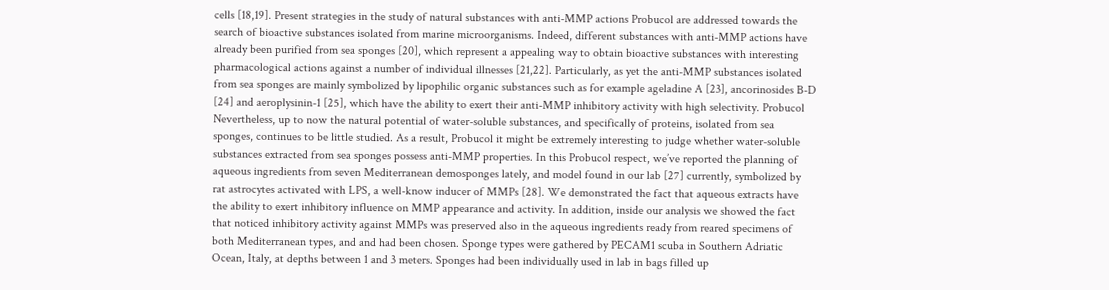cells [18,19]. Present strategies in the study of natural substances with anti-MMP actions Probucol are addressed towards the search of bioactive substances isolated from marine microorganisms. Indeed, different substances with anti-MMP actions have already been purified from sea sponges [20], which represent a appealing way to obtain bioactive substances with interesting pharmacological actions against a number of individual illnesses [21,22]. Particularly, as yet the anti-MMP substances isolated from sea sponges are mainly symbolized by lipophilic organic substances such as for example ageladine A [23], ancorinosides B-D [24] and aeroplysinin-1 [25], which have the ability to exert their anti-MMP inhibitory activity with high selectivity. Probucol Nevertheless, up to now the natural potential of water-soluble substances, and specifically of proteins, isolated from sea sponges, continues to be little studied. As a result, Probucol it might be extremely interesting to judge whether water-soluble substances extracted from sea sponges possess anti-MMP properties. In this Probucol respect, we’ve reported the planning of aqueous ingredients from seven Mediterranean demosponges lately, and model found in our lab [27] currently, symbolized by rat astrocytes activated with LPS, a well-know inducer of MMPs [28]. We demonstrated the fact that aqueous extracts have the ability to exert inhibitory influence on MMP appearance and activity. In addition, inside our analysis we showed the fact that noticed inhibitory activity against MMPs was preserved also in the aqueous ingredients ready from reared specimens of both Mediterranean types, and and had been chosen. Sponge types were gathered by PECAM1 scuba in Southern Adriatic Ocean, Italy, at depths between 1 and 3 meters. Sponges had been individually used in lab in bags filled up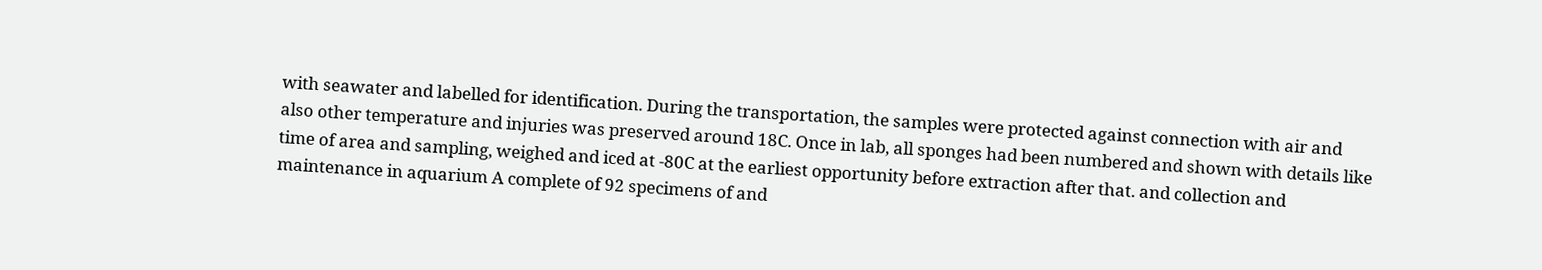with seawater and labelled for identification. During the transportation, the samples were protected against connection with air and also other temperature and injuries was preserved around 18C. Once in lab, all sponges had been numbered and shown with details like time of area and sampling, weighed and iced at -80C at the earliest opportunity before extraction after that. and collection and maintenance in aquarium A complete of 92 specimens of and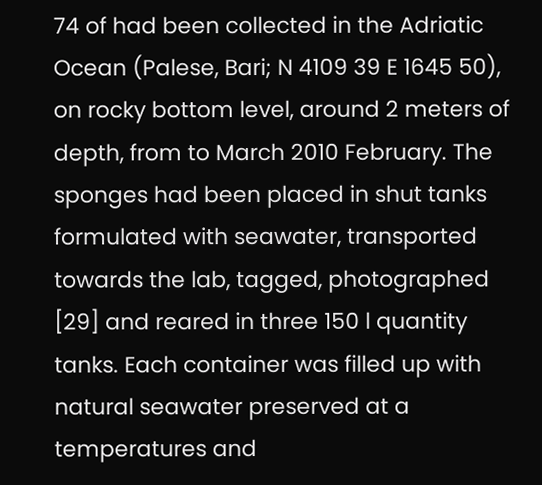74 of had been collected in the Adriatic Ocean (Palese, Bari; N 4109 39 E 1645 50), on rocky bottom level, around 2 meters of depth, from to March 2010 February. The sponges had been placed in shut tanks formulated with seawater, transported towards the lab, tagged, photographed [29] and reared in three 150 l quantity tanks. Each container was filled up with natural seawater preserved at a temperatures and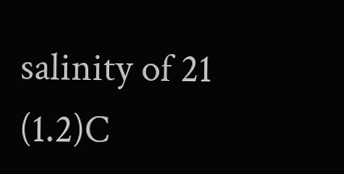salinity of 21 (1.2)C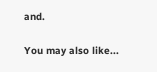and.

You may also like...